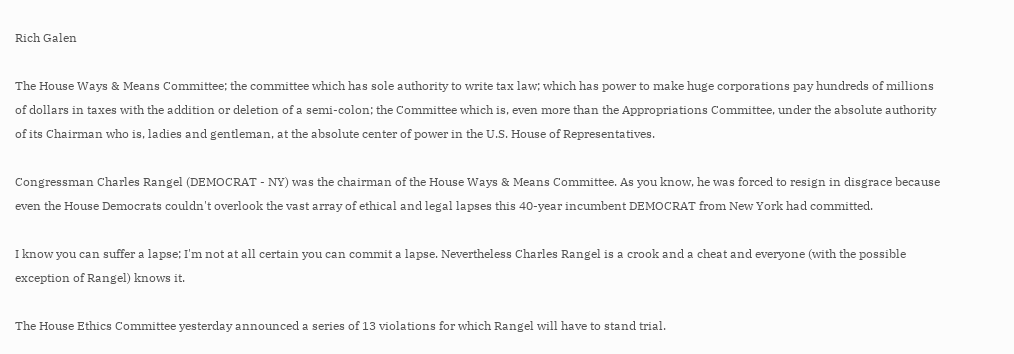Rich Galen

The House Ways & Means Committee; the committee which has sole authority to write tax law; which has power to make huge corporations pay hundreds of millions of dollars in taxes with the addition or deletion of a semi-colon; the Committee which is, even more than the Appropriations Committee, under the absolute authority of its Chairman who is, ladies and gentleman, at the absolute center of power in the U.S. House of Representatives.

Congressman Charles Rangel (DEMOCRAT - NY) was the chairman of the House Ways & Means Committee. As you know, he was forced to resign in disgrace because even the House Democrats couldn't overlook the vast array of ethical and legal lapses this 40-year incumbent DEMOCRAT from New York had committed.

I know you can suffer a lapse; I'm not at all certain you can commit a lapse. Nevertheless Charles Rangel is a crook and a cheat and everyone (with the possible exception of Rangel) knows it.

The House Ethics Committee yesterday announced a series of 13 violations for which Rangel will have to stand trial.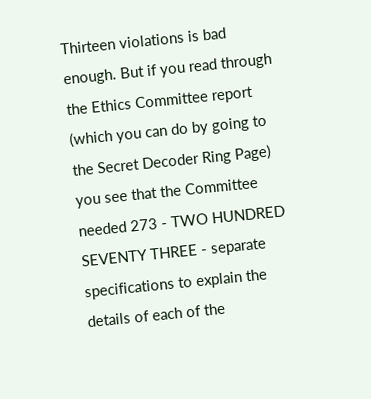Thirteen violations is bad enough. But if you read through the Ethics Committee report (which you can do by going to the Secret Decoder Ring Page) you see that the Committee needed 273 - TWO HUNDRED SEVENTY THREE - separate specifications to explain the details of each of the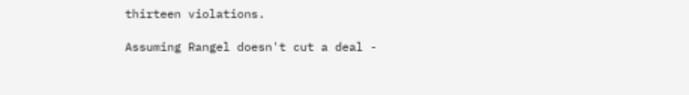thirteen violations.

Assuming Rangel doesn't cut a deal -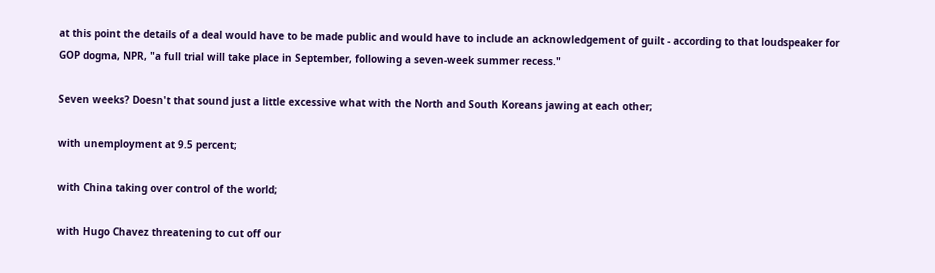at this point the details of a deal would have to be made public and would have to include an acknowledgement of guilt - according to that loudspeaker for GOP dogma, NPR, "a full trial will take place in September, following a seven-week summer recess."

Seven weeks? Doesn't that sound just a little excessive what with the North and South Koreans jawing at each other;

with unemployment at 9.5 percent;

with China taking over control of the world;

with Hugo Chavez threatening to cut off our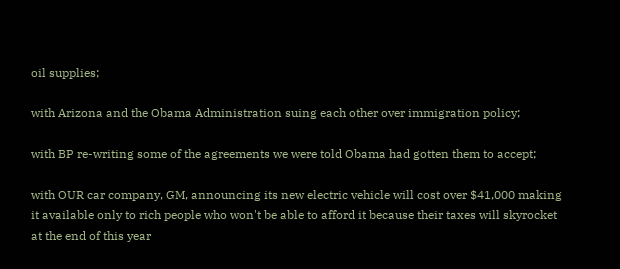oil supplies;

with Arizona and the Obama Administration suing each other over immigration policy;

with BP re-writing some of the agreements we were told Obama had gotten them to accept;

with OUR car company, GM, announcing its new electric vehicle will cost over $41,000 making it available only to rich people who won't be able to afford it because their taxes will skyrocket at the end of this year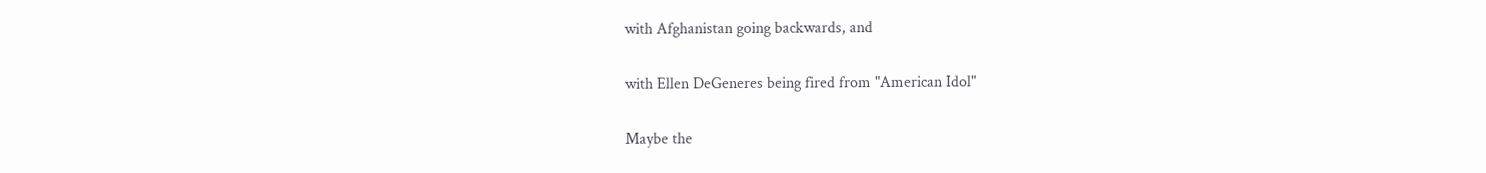with Afghanistan going backwards, and

with Ellen DeGeneres being fired from "American Idol"

Maybe the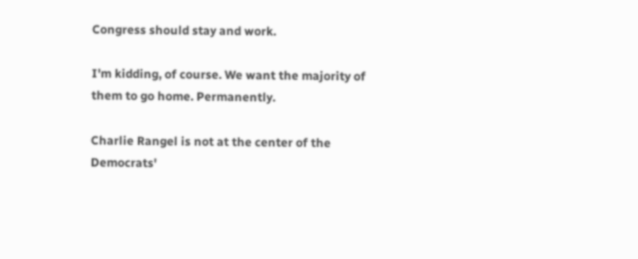Congress should stay and work.

I'm kidding, of course. We want the majority of them to go home. Permanently.

Charlie Rangel is not at the center of the Democrats'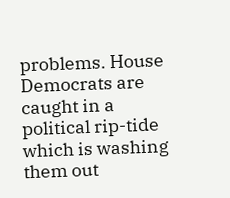problems. House Democrats are caught in a political rip-tide which is washing them out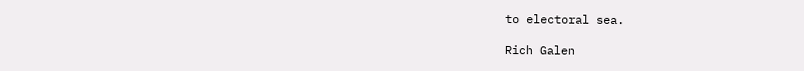to electoral sea.

Rich Galen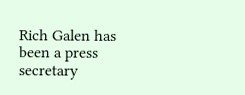Rich Galen has been a press secretary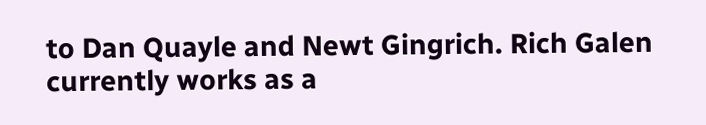to Dan Quayle and Newt Gingrich. Rich Galen currently works as a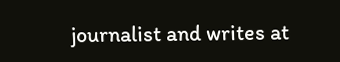journalist and writes at